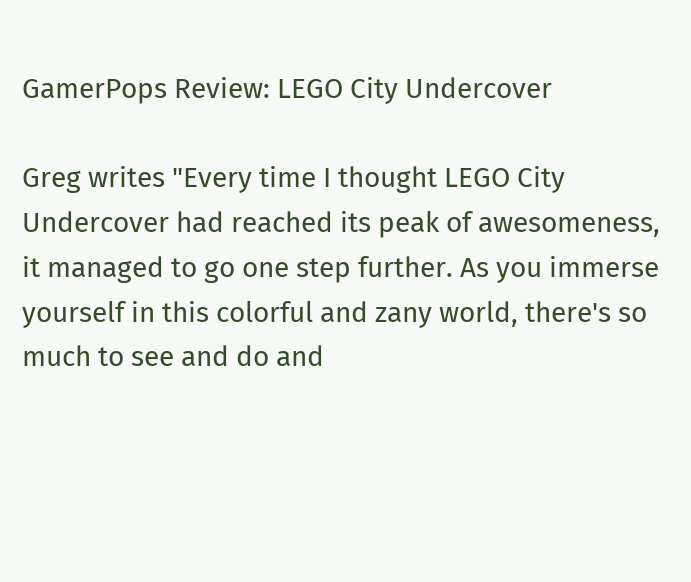GamerPops Review: LEGO City Undercover

Greg writes "Every time I thought LEGO City Undercover had reached its peak of awesomeness, it managed to go one step further. As you immerse yourself in this colorful and zany world, there's so much to see and do and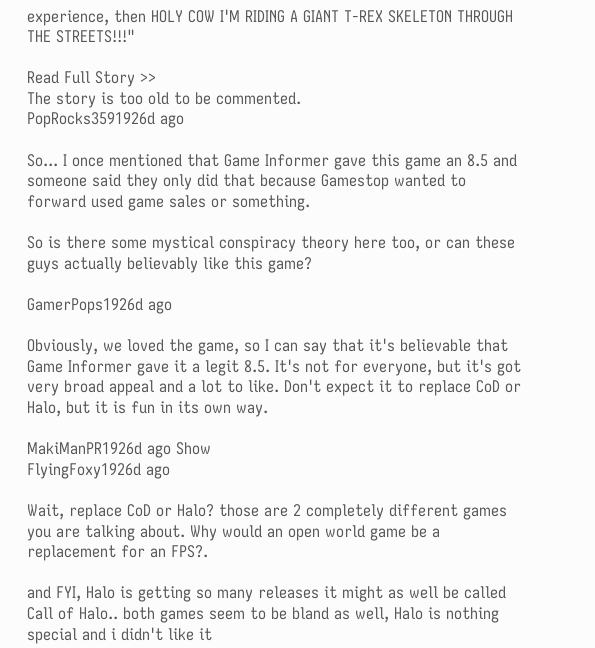experience, then HOLY COW I'M RIDING A GIANT T-REX SKELETON THROUGH THE STREETS!!!"

Read Full Story >>
The story is too old to be commented.
PopRocks3591926d ago

So... I once mentioned that Game Informer gave this game an 8.5 and someone said they only did that because Gamestop wanted to forward used game sales or something.

So is there some mystical conspiracy theory here too, or can these guys actually believably like this game?

GamerPops1926d ago

Obviously, we loved the game, so I can say that it's believable that Game Informer gave it a legit 8.5. It's not for everyone, but it's got very broad appeal and a lot to like. Don't expect it to replace CoD or Halo, but it is fun in its own way.

MakiManPR1926d ago Show
FlyingFoxy1926d ago

Wait, replace CoD or Halo? those are 2 completely different games you are talking about. Why would an open world game be a replacement for an FPS?.

and FYI, Halo is getting so many releases it might as well be called Call of Halo.. both games seem to be bland as well, Halo is nothing special and i didn't like it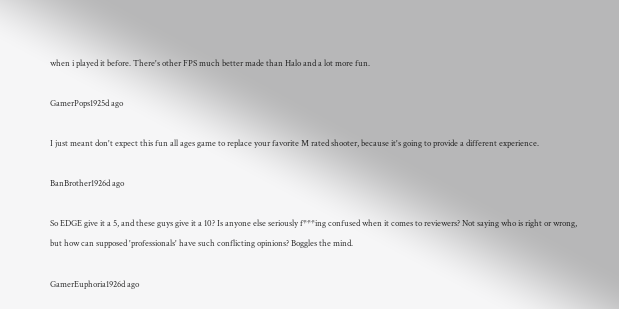when i played it before. There's other FPS much better made than Halo and a lot more fun.

GamerPops1925d ago

I just meant don't expect this fun all ages game to replace your favorite M rated shooter, because it's going to provide a different experience.

BanBrother1926d ago

So EDGE give it a 5, and these guys give it a 10? Is anyone else seriously f***ing confused when it comes to reviewers? Not saying who is right or wrong, but how can supposed 'professionals' have such conflicting opinions? Boggles the mind.

GamerEuphoria1926d ago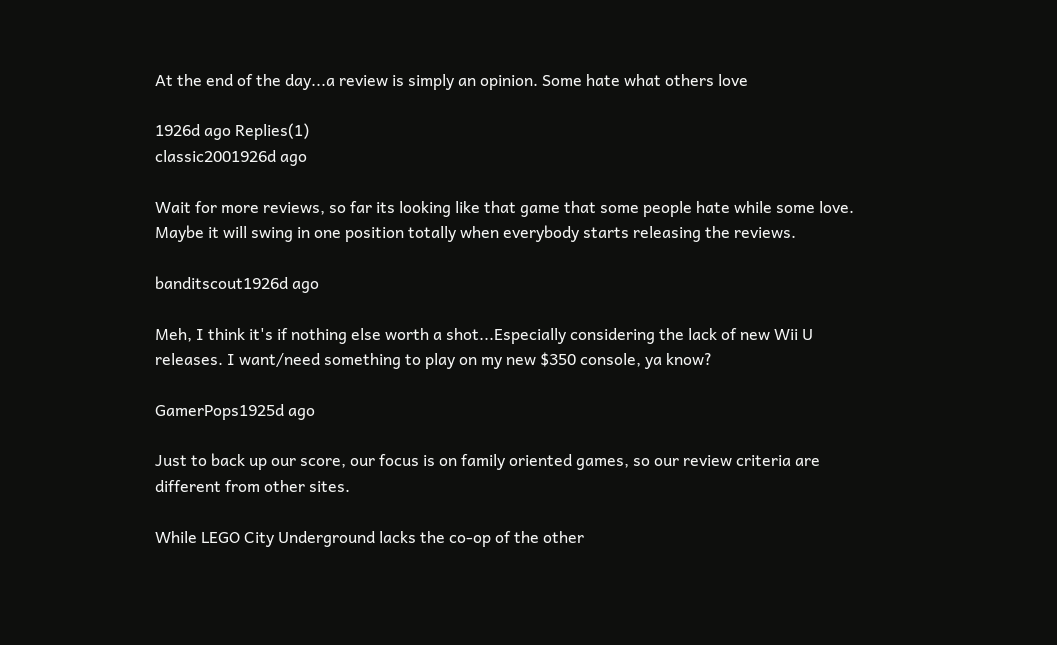At the end of the day...a review is simply an opinion. Some hate what others love

1926d ago Replies(1)
classic2001926d ago

Wait for more reviews, so far its looking like that game that some people hate while some love. Maybe it will swing in one position totally when everybody starts releasing the reviews.

banditscout1926d ago

Meh, I think it's if nothing else worth a shot...Especially considering the lack of new Wii U releases. I want/need something to play on my new $350 console, ya know?

GamerPops1925d ago

Just to back up our score, our focus is on family oriented games, so our review criteria are different from other sites.

While LEGO City Underground lacks the co-op of the other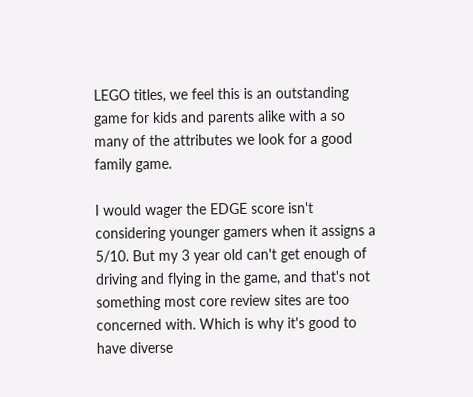LEGO titles, we feel this is an outstanding game for kids and parents alike with a so many of the attributes we look for a good family game.

I would wager the EDGE score isn't considering younger gamers when it assigns a 5/10. But my 3 year old can't get enough of driving and flying in the game, and that's not something most core review sites are too concerned with. Which is why it's good to have diverse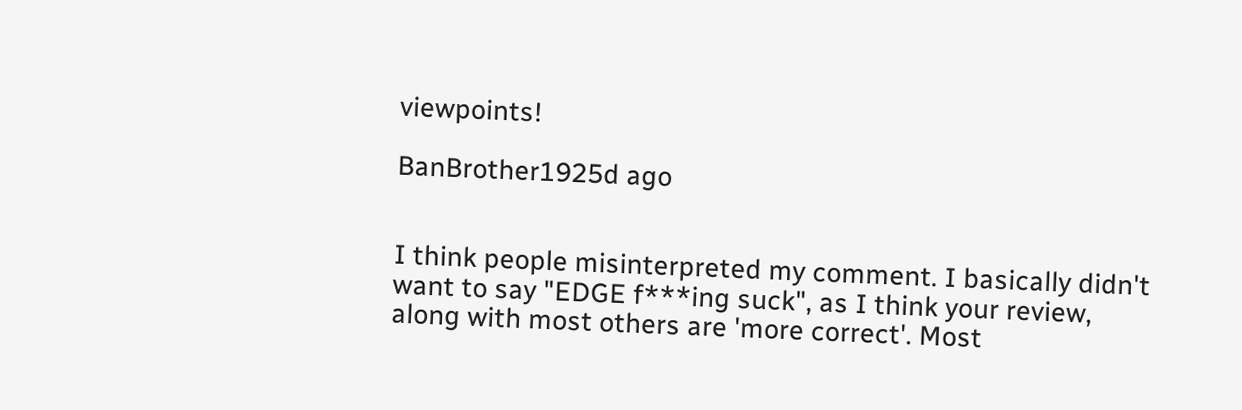viewpoints!

BanBrother1925d ago


I think people misinterpreted my comment. I basically didn't want to say "EDGE f***ing suck", as I think your review, along with most others are 'more correct'. Most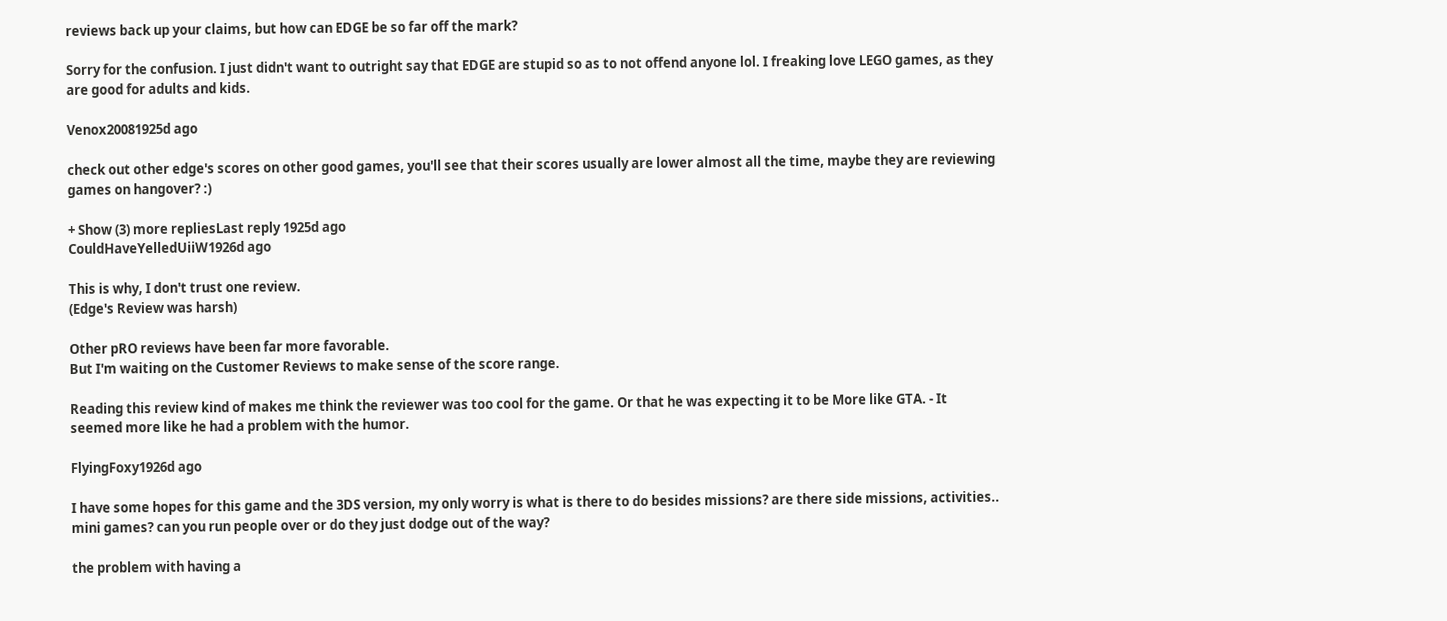reviews back up your claims, but how can EDGE be so far off the mark?

Sorry for the confusion. I just didn't want to outright say that EDGE are stupid so as to not offend anyone lol. I freaking love LEGO games, as they are good for adults and kids.

Venox20081925d ago

check out other edge's scores on other good games, you'll see that their scores usually are lower almost all the time, maybe they are reviewing games on hangover? :)

+ Show (3) more repliesLast reply 1925d ago
CouldHaveYelledUiiW1926d ago

This is why, I don't trust one review.
(Edge's Review was harsh)

Other pRO reviews have been far more favorable.
But I'm waiting on the Customer Reviews to make sense of the score range.

Reading this review kind of makes me think the reviewer was too cool for the game. Or that he was expecting it to be More like GTA. - It seemed more like he had a problem with the humor.

FlyingFoxy1926d ago

I have some hopes for this game and the 3DS version, my only worry is what is there to do besides missions? are there side missions, activities.. mini games? can you run people over or do they just dodge out of the way?

the problem with having a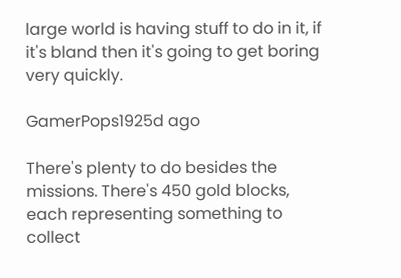large world is having stuff to do in it, if it's bland then it's going to get boring very quickly.

GamerPops1925d ago

There's plenty to do besides the missions. There's 450 gold blocks, each representing something to collect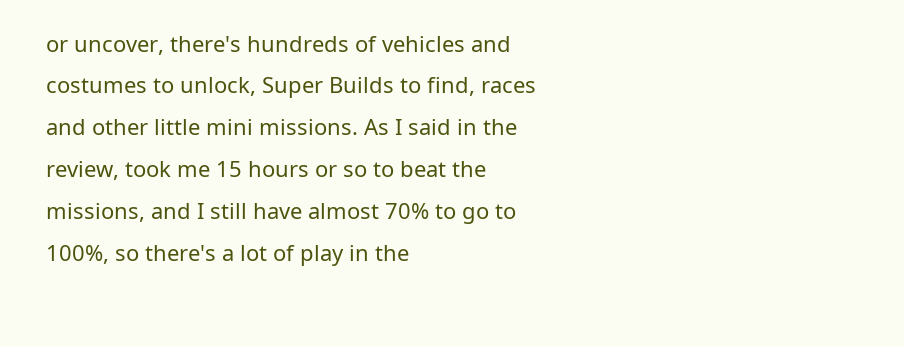or uncover, there's hundreds of vehicles and costumes to unlock, Super Builds to find, races and other little mini missions. As I said in the review, took me 15 hours or so to beat the missions, and I still have almost 70% to go to 100%, so there's a lot of play in the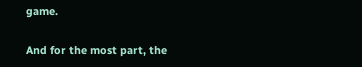game.

And for the most part, the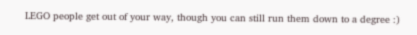LEGO people get out of your way, though you can still run them down to a degree :)